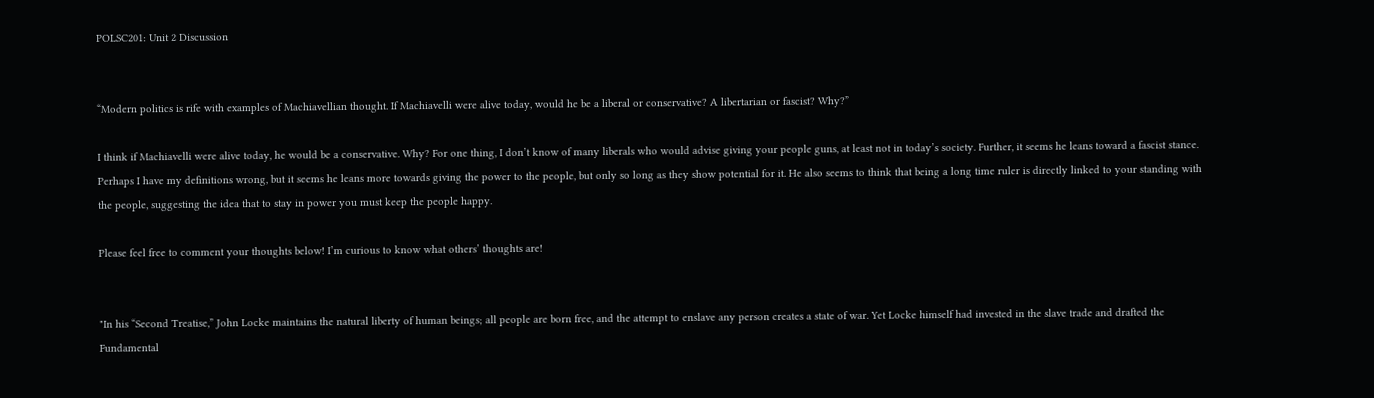POLSC201: Unit 2 Discussion


“Modern politics is rife with examples of Machiavellian thought. If Machiavelli were alive today, would he be a liberal or conservative? A libertarian or fascist? Why?”

I think if Machiavelli were alive today, he would be a conservative. Why? For one thing, I don’t know of many liberals who would advise giving your people guns, at least not in today’s society. Further, it seems he leans toward a fascist stance. Perhaps I have my definitions wrong, but it seems he leans more towards giving the power to the people, but only so long as they show potential for it. He also seems to think that being a long time ruler is directly linked to your standing with the people, suggesting the idea that to stay in power you must keep the people happy.

Please feel free to comment your thoughts below! I’m curious to know what others’ thoughts are!


"In his “Second Treatise,” John Locke maintains the natural liberty of human beings; all people are born free, and the attempt to enslave any person creates a state of war. Yet Locke himself had invested in the slave trade and drafted the Fundamental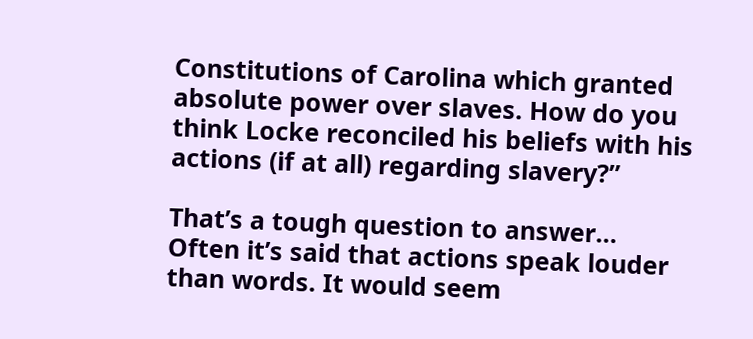Constitutions of Carolina which granted absolute power over slaves. How do you think Locke reconciled his beliefs with his actions (if at all) regarding slavery?”

That’s a tough question to answer… Often it’s said that actions speak louder than words. It would seem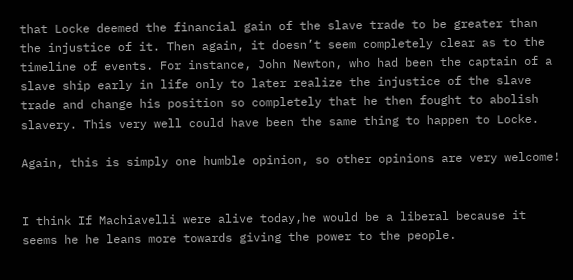that Locke deemed the financial gain of the slave trade to be greater than the injustice of it. Then again, it doesn’t seem completely clear as to the timeline of events. For instance, John Newton, who had been the captain of a slave ship early in life only to later realize the injustice of the slave trade and change his position so completely that he then fought to abolish slavery. This very well could have been the same thing to happen to Locke.

Again, this is simply one humble opinion, so other opinions are very welcome!


I think If Machiavelli were alive today,he would be a liberal because it seems he he leans more towards giving the power to the people.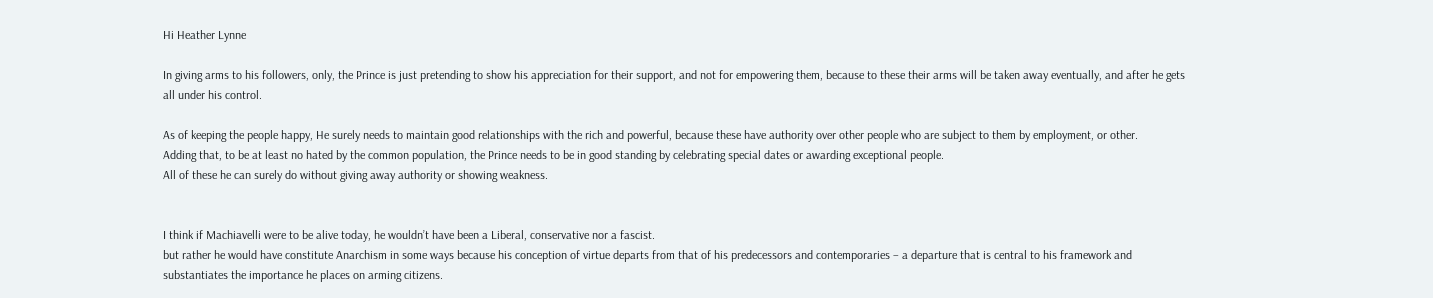Hi Heather Lynne

In giving arms to his followers, only, the Prince is just pretending to show his appreciation for their support, and not for empowering them, because to these their arms will be taken away eventually, and after he gets all under his control.

As of keeping the people happy, He surely needs to maintain good relationships with the rich and powerful, because these have authority over other people who are subject to them by employment, or other.
Adding that, to be at least no hated by the common population, the Prince needs to be in good standing by celebrating special dates or awarding exceptional people.
All of these he can surely do without giving away authority or showing weakness.


I think if Machiavelli were to be alive today, he wouldn’t have been a Liberal, conservative nor a fascist.
but rather he would have constitute Anarchism in some ways because his conception of virtue departs from that of his predecessors and contemporaries – a departure that is central to his framework and substantiates the importance he places on arming citizens.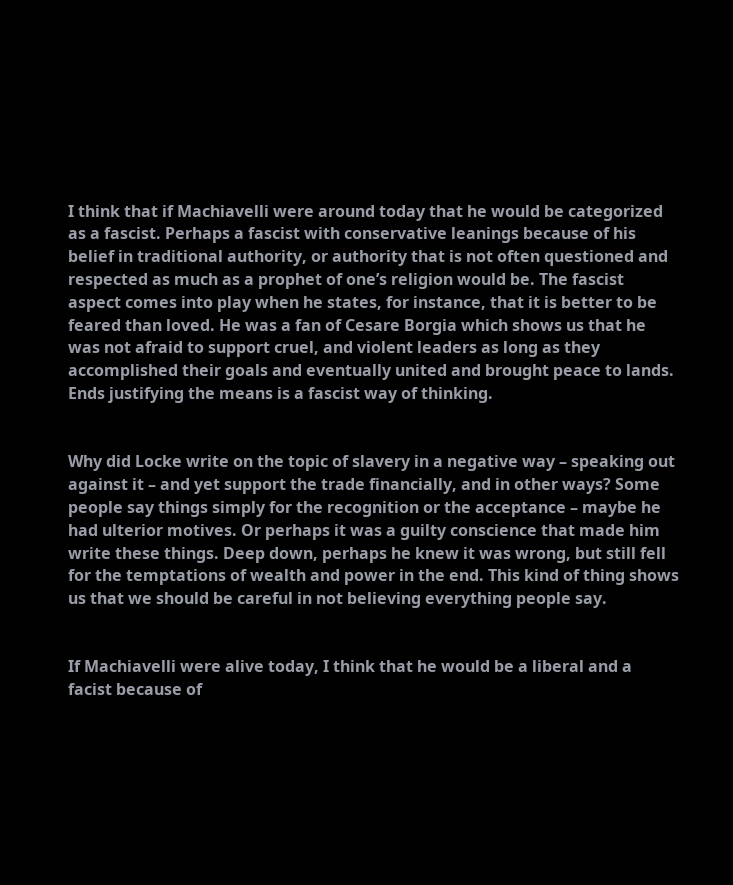I think that if Machiavelli were around today that he would be categorized as a fascist. Perhaps a fascist with conservative leanings because of his belief in traditional authority, or authority that is not often questioned and respected as much as a prophet of one’s religion would be. The fascist aspect comes into play when he states, for instance, that it is better to be feared than loved. He was a fan of Cesare Borgia which shows us that he was not afraid to support cruel, and violent leaders as long as they accomplished their goals and eventually united and brought peace to lands. Ends justifying the means is a fascist way of thinking.


Why did Locke write on the topic of slavery in a negative way – speaking out against it – and yet support the trade financially, and in other ways? Some people say things simply for the recognition or the acceptance – maybe he had ulterior motives. Or perhaps it was a guilty conscience that made him write these things. Deep down, perhaps he knew it was wrong, but still fell for the temptations of wealth and power in the end. This kind of thing shows us that we should be careful in not believing everything people say.


If Machiavelli were alive today, I think that he would be a liberal and a facist because of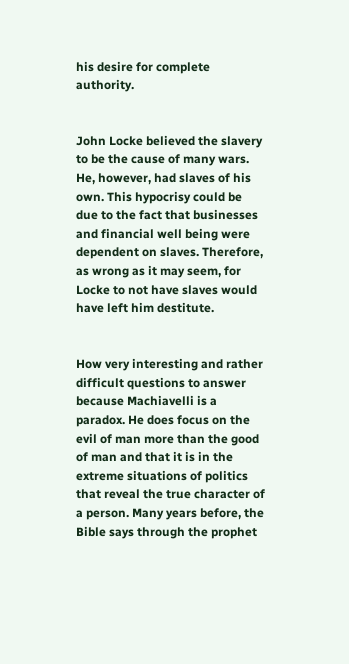his desire for complete authority.


John Locke believed the slavery to be the cause of many wars. He, however, had slaves of his own. This hypocrisy could be due to the fact that businesses and financial well being were dependent on slaves. Therefore, as wrong as it may seem, for Locke to not have slaves would have left him destitute.


How very interesting and rather difficult questions to answer because Machiavelli is a paradox. He does focus on the evil of man more than the good of man and that it is in the extreme situations of politics that reveal the true character of a person. Many years before, the Bible says through the prophet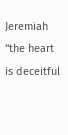Jeremiah “the heart is deceitful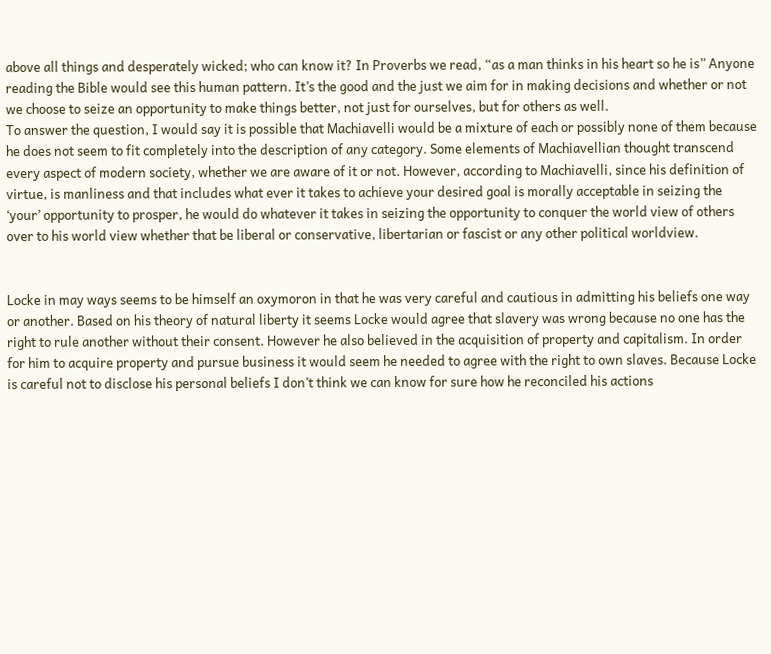above all things and desperately wicked; who can know it? In Proverbs we read, “as a man thinks in his heart so he is” Anyone reading the Bible would see this human pattern. It’s the good and the just we aim for in making decisions and whether or not we choose to seize an opportunity to make things better, not just for ourselves, but for others as well.
To answer the question, I would say it is possible that Machiavelli would be a mixture of each or possibly none of them because he does not seem to fit completely into the description of any category. Some elements of Machiavellian thought transcend every aspect of modern society, whether we are aware of it or not. However, according to Machiavelli, since his definition of virtue, is manliness and that includes what ever it takes to achieve your desired goal is morally acceptable in seizing the ‘your’ opportunity to prosper, he would do whatever it takes in seizing the opportunity to conquer the world view of others over to his world view whether that be liberal or conservative, libertarian or fascist or any other political worldview.


Locke in may ways seems to be himself an oxymoron in that he was very careful and cautious in admitting his beliefs one way or another. Based on his theory of natural liberty it seems Locke would agree that slavery was wrong because no one has the right to rule another without their consent. However he also believed in the acquisition of property and capitalism. In order for him to acquire property and pursue business it would seem he needed to agree with the right to own slaves. Because Locke is careful not to disclose his personal beliefs I don’t think we can know for sure how he reconciled his actions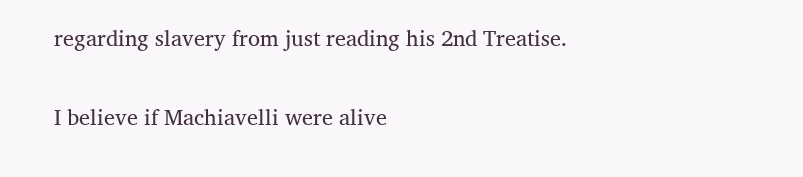regarding slavery from just reading his 2nd Treatise.


I believe if Machiavelli were alive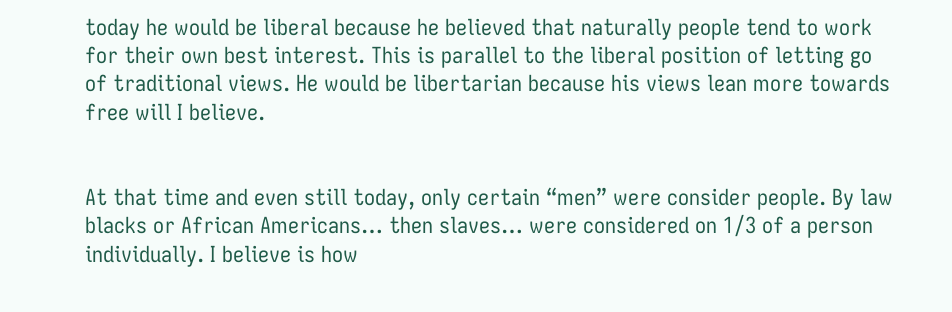today he would be liberal because he believed that naturally people tend to work for their own best interest. This is parallel to the liberal position of letting go of traditional views. He would be libertarian because his views lean more towards free will I believe.


At that time and even still today, only certain “men” were consider people. By law blacks or African Americans… then slaves… were considered on 1/3 of a person individually. I believe is how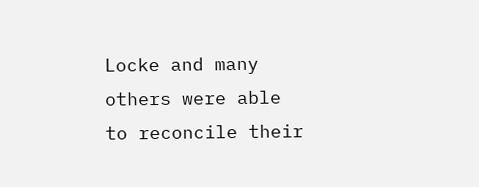Locke and many others were able to reconcile their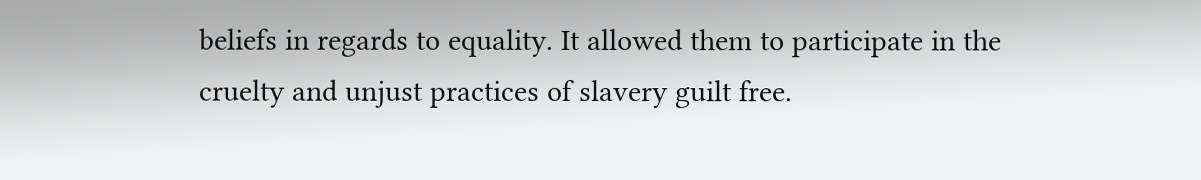beliefs in regards to equality. It allowed them to participate in the cruelty and unjust practices of slavery guilt free.